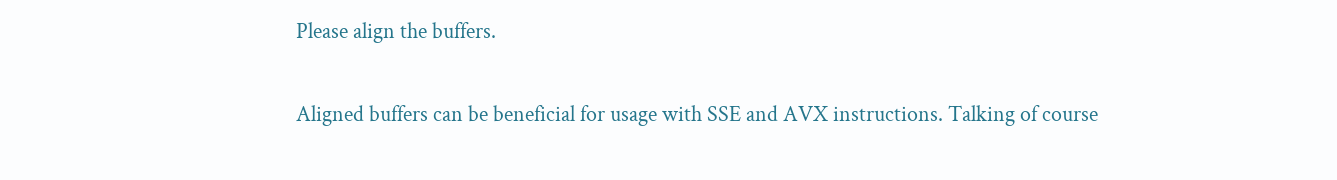Please align the buffers.

Aligned buffers can be beneficial for usage with SSE and AVX instructions. Talking of course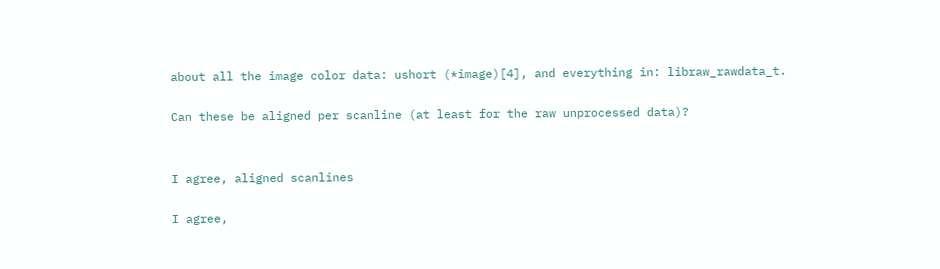about all the image color data: ushort (*image)[4], and everything in: libraw_rawdata_t.

Can these be aligned per scanline (at least for the raw unprocessed data)?


I agree, aligned scanlines

I agree,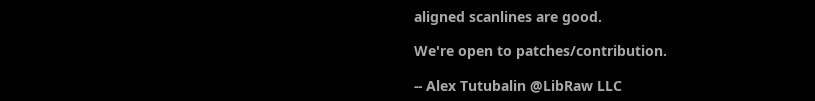aligned scanlines are good.

We're open to patches/contribution.

-- Alex Tutubalin @LibRaw LLC